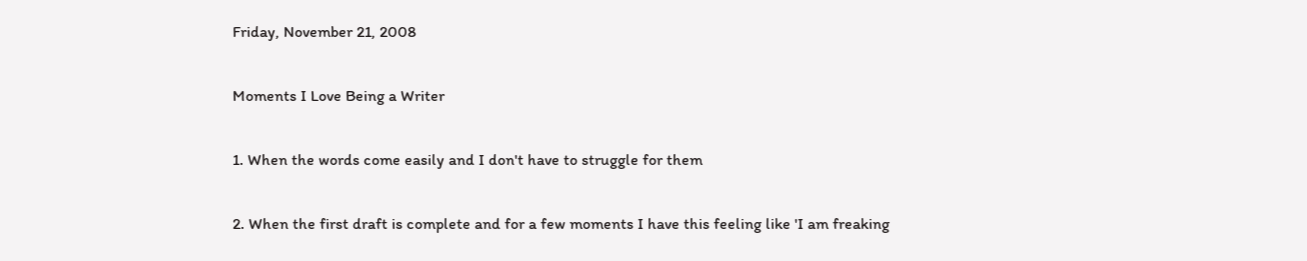Friday, November 21, 2008

Moments I Love Being a Writer

1. When the words come easily and I don't have to struggle for them

2. When the first draft is complete and for a few moments I have this feeling like 'I am freaking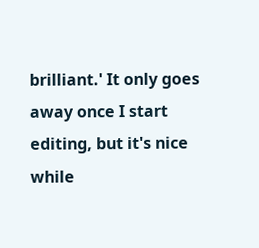brilliant.' It only goes away once I start editing, but it's nice while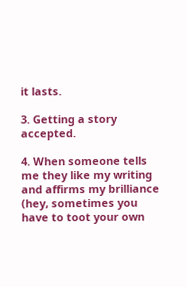it lasts.

3. Getting a story accepted.

4. When someone tells me they like my writing and affirms my brilliance (hey, sometimes you have to toot your own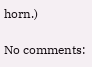horn.)

No comments: